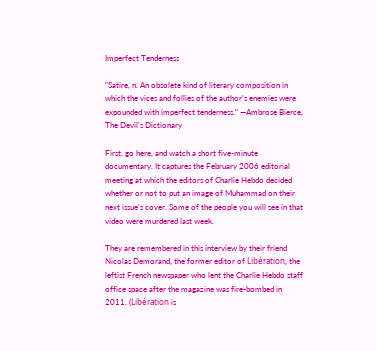Imperfect Tenderness

"Satire, n. An obsolete kind of literary composition in which the vices and follies of the author's enemies were expounded with imperfect tenderness." —Ambrose Bierce, The Devil's Dictionary

First, go here, and watch a short five-minute documentary. It captures the February 2006 editorial meeting at which the editors of Charlie Hebdo decided whether or not to put an image of Muhammad on their next issue's cover. Some of the people you will see in that video were murdered last week.

They are remembered in this interview by their friend Nicolas Demorand, the former editor of Libération, the leftist French newspaper who lent the Charlie Hebdo staff office space after the magazine was fire-bombed in 2011. (Libération is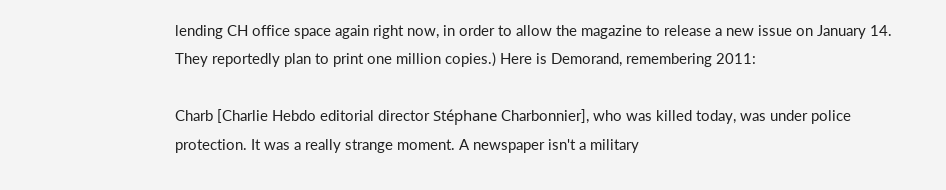lending CH office space again right now, in order to allow the magazine to release a new issue on January 14. They reportedly plan to print one million copies.) Here is Demorand, remembering 2011:

Charb [Charlie Hebdo editorial director Stéphane Charbonnier], who was killed today, was under police protection. It was a really strange moment. A newspaper isn't a military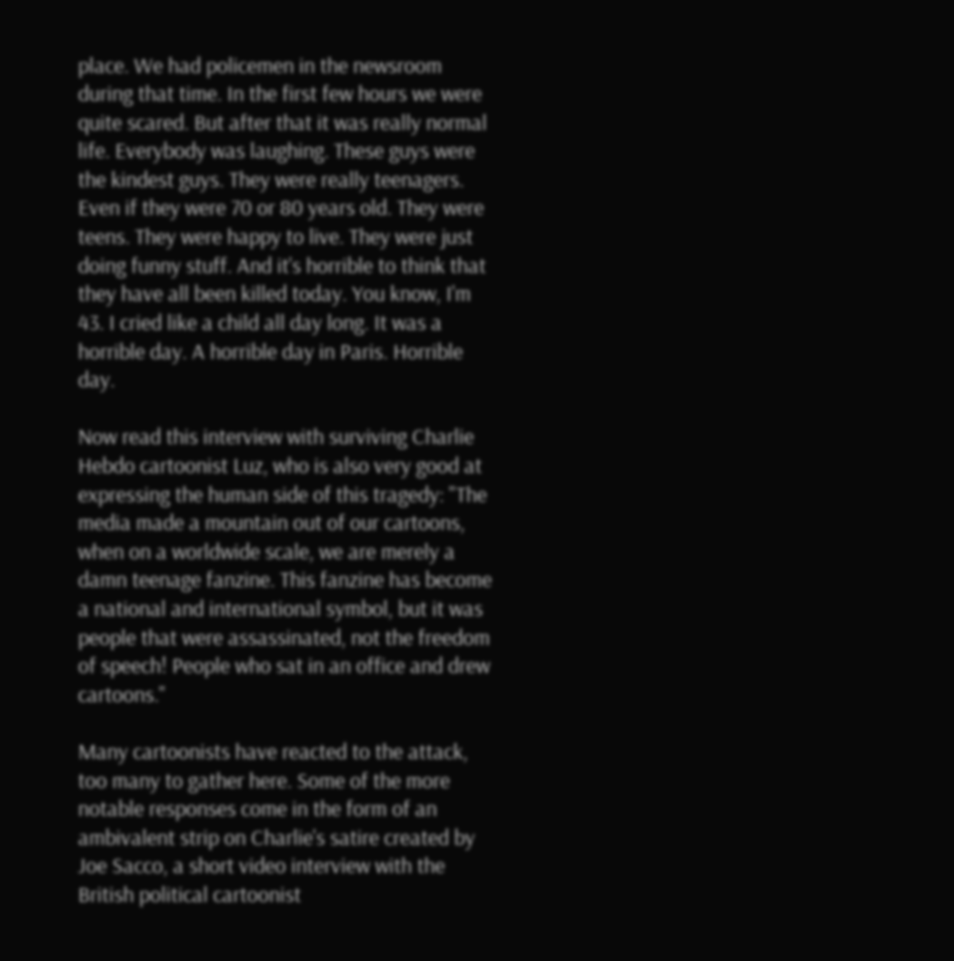place. We had policemen in the newsroom during that time. In the first few hours we were quite scared. But after that it was really normal life. Everybody was laughing. These guys were the kindest guys. They were really teenagers. Even if they were 70 or 80 years old. They were teens. They were happy to live. They were just doing funny stuff. And it's horrible to think that they have all been killed today. You know, I'm 43. I cried like a child all day long. It was a horrible day. A horrible day in Paris. Horrible day.

Now read this interview with surviving Charlie Hebdo cartoonist Luz, who is also very good at expressing the human side of this tragedy: "The media made a mountain out of our cartoons, when on a worldwide scale, we are merely a damn teenage fanzine. This fanzine has become a national and international symbol, but it was people that were assassinated, not the freedom of speech! People who sat in an office and drew cartoons."

Many cartoonists have reacted to the attack, too many to gather here. Some of the more notable responses come in the form of an ambivalent strip on Charlie's satire created by Joe Sacco, a short video interview with the British political cartoonist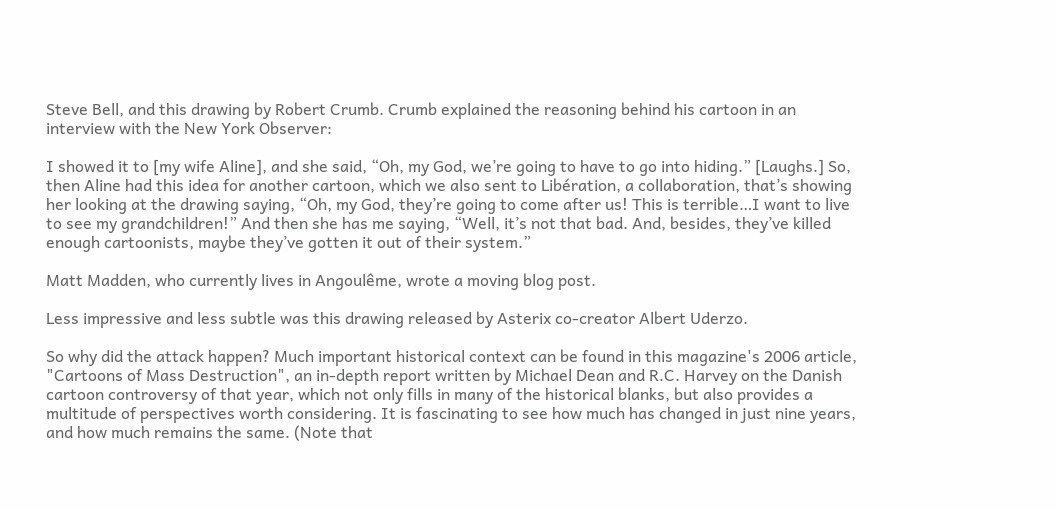Steve Bell, and this drawing by Robert Crumb. Crumb explained the reasoning behind his cartoon in an interview with the New York Observer:

I showed it to [my wife Aline], and she said, “Oh, my God, we’re going to have to go into hiding.” [Laughs.] So, then Aline had this idea for another cartoon, which we also sent to Libération, a collaboration, that’s showing her looking at the drawing saying, “Oh, my God, they’re going to come after us! This is terrible…I want to live to see my grandchildren!” And then she has me saying, “Well, it’s not that bad. And, besides, they’ve killed enough cartoonists, maybe they’ve gotten it out of their system.”

Matt Madden, who currently lives in Angoulême, wrote a moving blog post.

Less impressive and less subtle was this drawing released by Asterix co-creator Albert Uderzo.

So why did the attack happen? Much important historical context can be found in this magazine's 2006 article, "Cartoons of Mass Destruction", an in-depth report written by Michael Dean and R.C. Harvey on the Danish cartoon controversy of that year, which not only fills in many of the historical blanks, but also provides a multitude of perspectives worth considering. It is fascinating to see how much has changed in just nine years, and how much remains the same. (Note that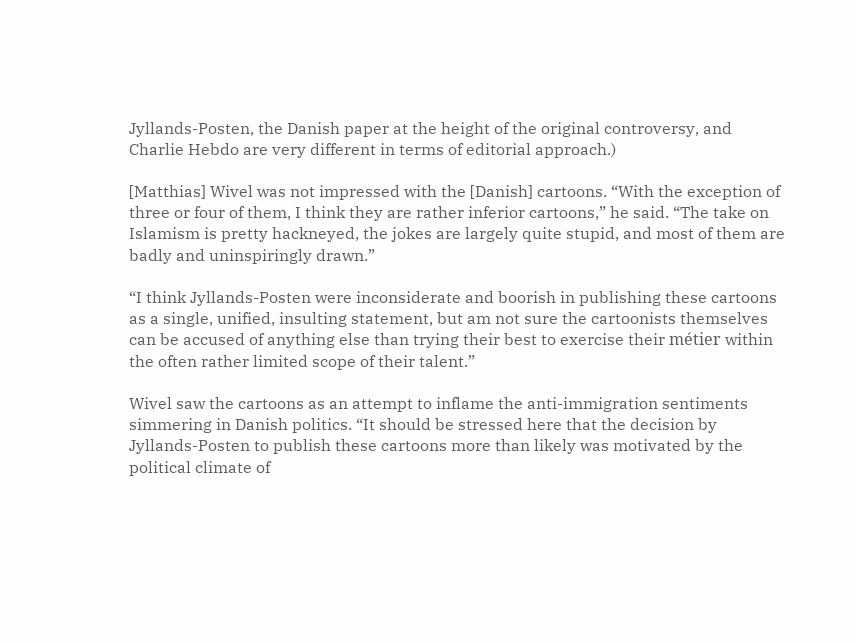Jyllands-Posten, the Danish paper at the height of the original controversy, and Charlie Hebdo are very different in terms of editorial approach.)

[Matthias] Wivel was not impressed with the [Danish] cartoons. “With the exception of three or four of them, I think they are rather inferior cartoons,” he said. “The take on Islamism is pretty hackneyed, the jokes are largely quite stupid, and most of them are badly and uninspiringly drawn.”

“I think Jyllands-Posten were inconsiderate and boorish in publishing these cartoons as a single, unified, insulting statement, but am not sure the cartoonists themselves can be accused of anything else than trying their best to exercise their métier within the often rather limited scope of their talent.”

Wivel saw the cartoons as an attempt to inflame the anti-immigration sentiments simmering in Danish politics. “It should be stressed here that the decision by Jyllands-Posten to publish these cartoons more than likely was motivated by the political climate of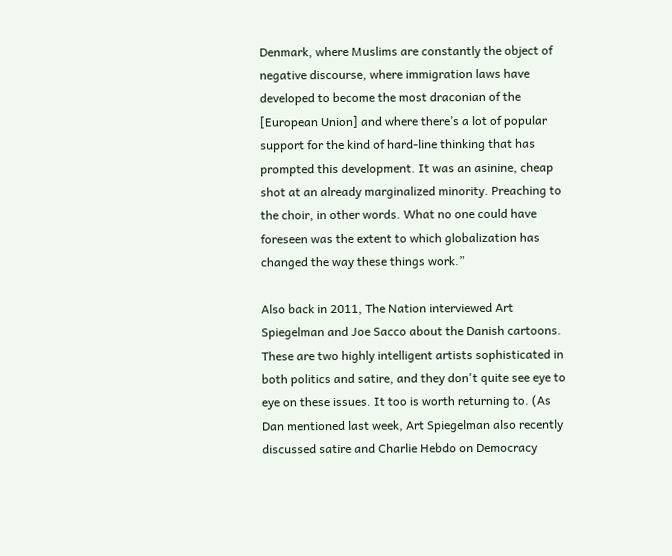Denmark, where Muslims are constantly the object of negative discourse, where immigration laws have developed to become the most draconian of the [European Union] and where there’s a lot of popular support for the kind of hard-line thinking that has prompted this development. It was an asinine, cheap shot at an already marginalized minority. Preaching to the choir, in other words. What no one could have foreseen was the extent to which globalization has changed the way these things work.”

Also back in 2011, The Nation interviewed Art Spiegelman and Joe Sacco about the Danish cartoons. These are two highly intelligent artists sophisticated in both politics and satire, and they don't quite see eye to eye on these issues. It too is worth returning to. (As Dan mentioned last week, Art Spiegelman also recently discussed satire and Charlie Hebdo on Democracy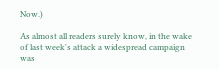Now.)

As almost all readers surely know, in the wake of last week's attack a widespread campaign was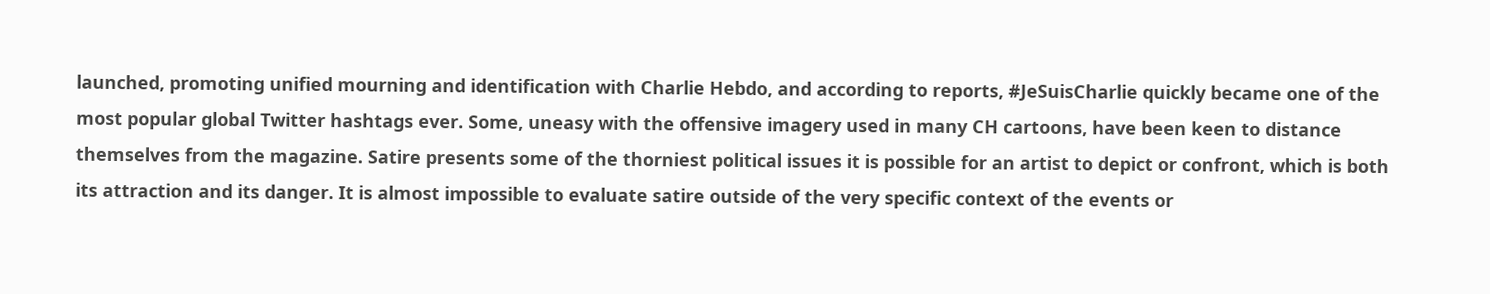launched, promoting unified mourning and identification with Charlie Hebdo, and according to reports, #JeSuisCharlie quickly became one of the most popular global Twitter hashtags ever. Some, uneasy with the offensive imagery used in many CH cartoons, have been keen to distance themselves from the magazine. Satire presents some of the thorniest political issues it is possible for an artist to depict or confront, which is both its attraction and its danger. It is almost impossible to evaluate satire outside of the very specific context of the events or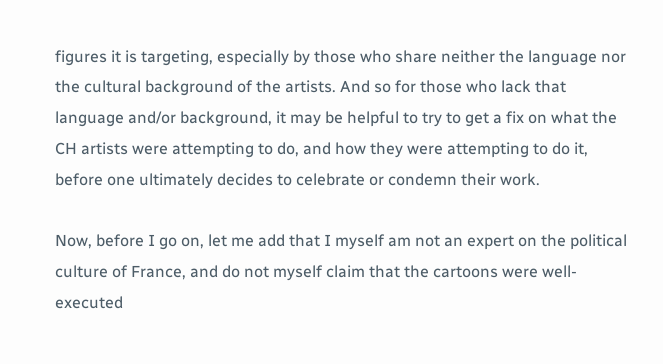figures it is targeting, especially by those who share neither the language nor the cultural background of the artists. And so for those who lack that language and/or background, it may be helpful to try to get a fix on what the CH artists were attempting to do, and how they were attempting to do it, before one ultimately decides to celebrate or condemn their work.

Now, before I go on, let me add that I myself am not an expert on the political culture of France, and do not myself claim that the cartoons were well-executed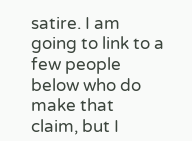satire. I am going to link to a few people below who do make that claim, but I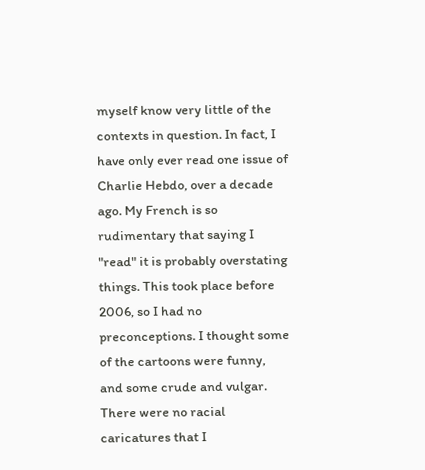myself know very little of the contexts in question. In fact, I have only ever read one issue of Charlie Hebdo, over a decade ago. My French is so rudimentary that saying I "read" it is probably overstating things. This took place before 2006, so I had no preconceptions. I thought some of the cartoons were funny, and some crude and vulgar. There were no racial caricatures that I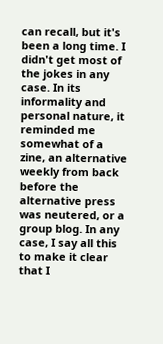can recall, but it's been a long time. I didn't get most of the jokes in any case. In its informality and personal nature, it reminded me somewhat of a zine, an alternative weekly from back before the alternative press was neutered, or a group blog. In any case, I say all this to make it clear that I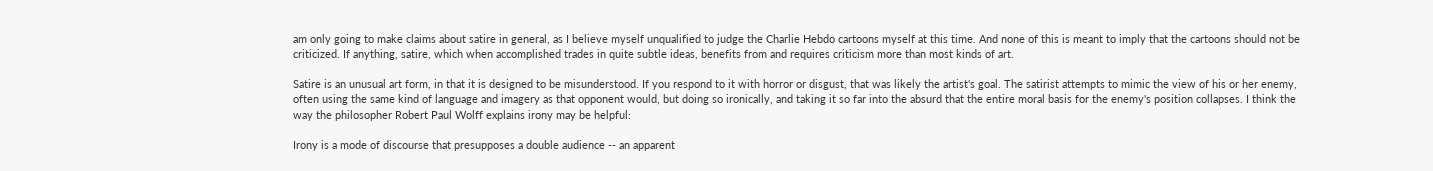am only going to make claims about satire in general, as I believe myself unqualified to judge the Charlie Hebdo cartoons myself at this time. And none of this is meant to imply that the cartoons should not be criticized. If anything, satire, which when accomplished trades in quite subtle ideas, benefits from and requires criticism more than most kinds of art.

Satire is an unusual art form, in that it is designed to be misunderstood. If you respond to it with horror or disgust, that was likely the artist's goal. The satirist attempts to mimic the view of his or her enemy, often using the same kind of language and imagery as that opponent would, but doing so ironically, and taking it so far into the absurd that the entire moral basis for the enemy's position collapses. I think the way the philosopher Robert Paul Wolff explains irony may be helpful:

Irony is a mode of discourse that presupposes a double audience -- an apparent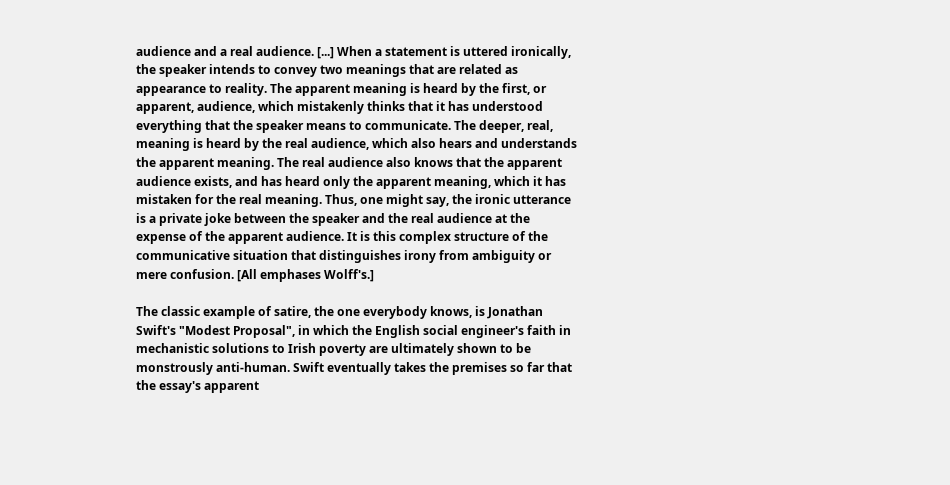audience and a real audience. [...] When a statement is uttered ironically, the speaker intends to convey two meanings that are related as appearance to reality. The apparent meaning is heard by the first, or apparent, audience, which mistakenly thinks that it has understood everything that the speaker means to communicate. The deeper, real, meaning is heard by the real audience, which also hears and understands the apparent meaning. The real audience also knows that the apparent audience exists, and has heard only the apparent meaning, which it has mistaken for the real meaning. Thus, one might say, the ironic utterance is a private joke between the speaker and the real audience at the expense of the apparent audience. It is this complex structure of the communicative situation that distinguishes irony from ambiguity or mere confusion. [All emphases Wolff's.]

The classic example of satire, the one everybody knows, is Jonathan Swift's "Modest Proposal", in which the English social engineer's faith in mechanistic solutions to Irish poverty are ultimately shown to be monstrously anti-human. Swift eventually takes the premises so far that the essay's apparent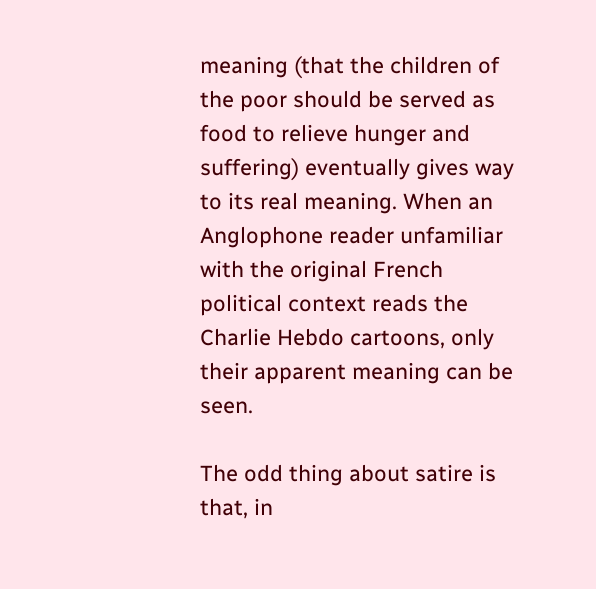meaning (that the children of the poor should be served as food to relieve hunger and suffering) eventually gives way to its real meaning. When an Anglophone reader unfamiliar with the original French political context reads the Charlie Hebdo cartoons, only their apparent meaning can be seen.

The odd thing about satire is that, in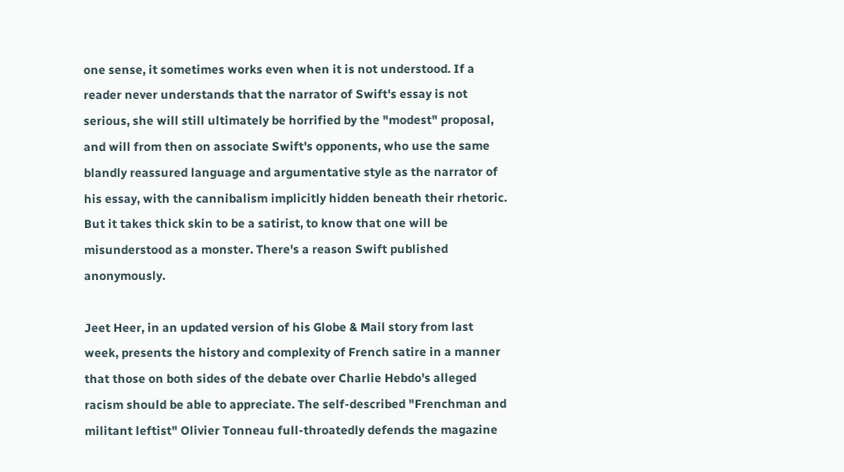one sense, it sometimes works even when it is not understood. If a reader never understands that the narrator of Swift's essay is not serious, she will still ultimately be horrified by the "modest" proposal, and will from then on associate Swift's opponents, who use the same blandly reassured language and argumentative style as the narrator of his essay, with the cannibalism implicitly hidden beneath their rhetoric. But it takes thick skin to be a satirist, to know that one will be misunderstood as a monster. There's a reason Swift published anonymously.

Jeet Heer, in an updated version of his Globe & Mail story from last week, presents the history and complexity of French satire in a manner that those on both sides of the debate over Charlie Hebdo's alleged racism should be able to appreciate. The self-described "Frenchman and militant leftist" Olivier Tonneau full-throatedly defends the magazine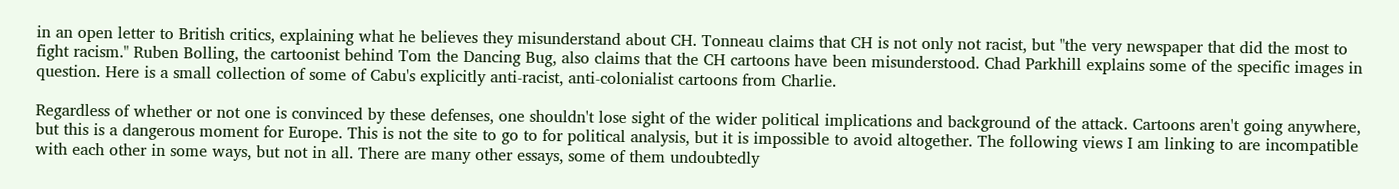in an open letter to British critics, explaining what he believes they misunderstand about CH. Tonneau claims that CH is not only not racist, but "the very newspaper that did the most to fight racism." Ruben Bolling, the cartoonist behind Tom the Dancing Bug, also claims that the CH cartoons have been misunderstood. Chad Parkhill explains some of the specific images in question. Here is a small collection of some of Cabu's explicitly anti-racist, anti-colonialist cartoons from Charlie.

Regardless of whether or not one is convinced by these defenses, one shouldn't lose sight of the wider political implications and background of the attack. Cartoons aren't going anywhere, but this is a dangerous moment for Europe. This is not the site to go to for political analysis, but it is impossible to avoid altogether. The following views I am linking to are incompatible with each other in some ways, but not in all. There are many other essays, some of them undoubtedly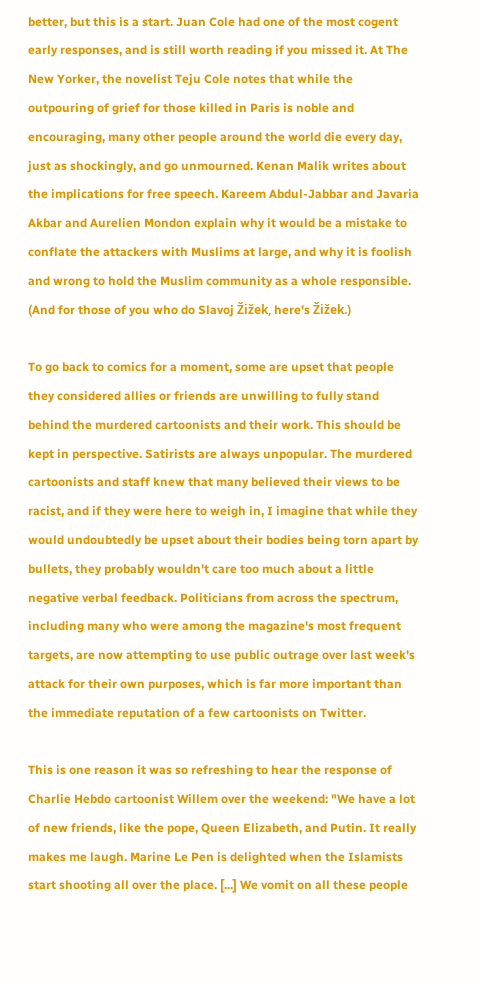better, but this is a start. Juan Cole had one of the most cogent early responses, and is still worth reading if you missed it. At The New Yorker, the novelist Teju Cole notes that while the outpouring of grief for those killed in Paris is noble and encouraging, many other people around the world die every day, just as shockingly, and go unmourned. Kenan Malik writes about the implications for free speech. Kareem Abdul-Jabbar and Javaria Akbar and Aurelien Mondon explain why it would be a mistake to conflate the attackers with Muslims at large, and why it is foolish and wrong to hold the Muslim community as a whole responsible. (And for those of you who do Slavoj Žižek, here's Žižek.)

To go back to comics for a moment, some are upset that people they considered allies or friends are unwilling to fully stand behind the murdered cartoonists and their work. This should be kept in perspective. Satirists are always unpopular. The murdered cartoonists and staff knew that many believed their views to be racist, and if they were here to weigh in, I imagine that while they would undoubtedly be upset about their bodies being torn apart by bullets, they probably wouldn't care too much about a little negative verbal feedback. Politicians from across the spectrum, including many who were among the magazine's most frequent targets, are now attempting to use public outrage over last week's attack for their own purposes, which is far more important than the immediate reputation of a few cartoonists on Twitter.

This is one reason it was so refreshing to hear the response of Charlie Hebdo cartoonist Willem over the weekend: "We have a lot of new friends, like the pope, Queen Elizabeth, and Putin. It really makes me laugh. Marine Le Pen is delighted when the Islamists start shooting all over the place. [...] We vomit on all these people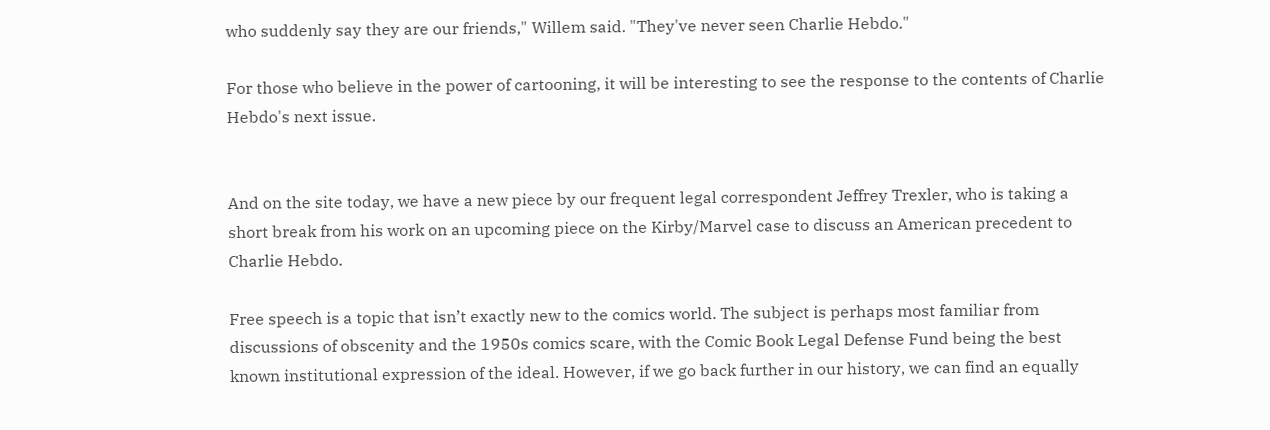who suddenly say they are our friends," Willem said. "They've never seen Charlie Hebdo."

For those who believe in the power of cartooning, it will be interesting to see the response to the contents of Charlie Hebdo's next issue.


And on the site today, we have a new piece by our frequent legal correspondent Jeffrey Trexler, who is taking a short break from his work on an upcoming piece on the Kirby/Marvel case to discuss an American precedent to Charlie Hebdo.

Free speech is a topic that isn’t exactly new to the comics world. The subject is perhaps most familiar from discussions of obscenity and the 1950s comics scare, with the Comic Book Legal Defense Fund being the best known institutional expression of the ideal. However, if we go back further in our history, we can find an equally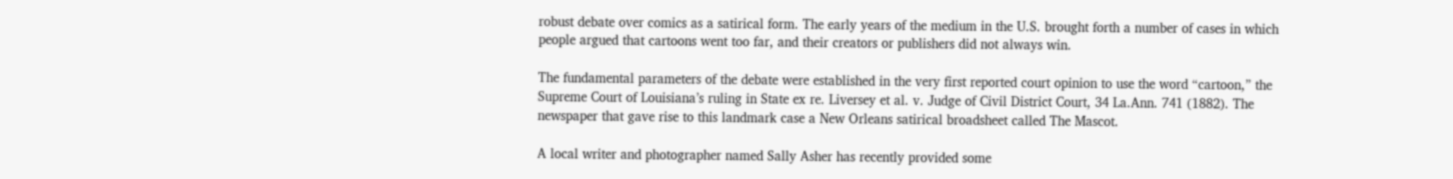robust debate over comics as a satirical form. The early years of the medium in the U.S. brought forth a number of cases in which people argued that cartoons went too far, and their creators or publishers did not always win.

The fundamental parameters of the debate were established in the very first reported court opinion to use the word “cartoon,” the Supreme Court of Louisiana’s ruling in State ex re. Liversey et al. v. Judge of Civil District Court, 34 La.Ann. 741 (1882). The newspaper that gave rise to this landmark case a New Orleans satirical broadsheet called The Mascot.

A local writer and photographer named Sally Asher has recently provided some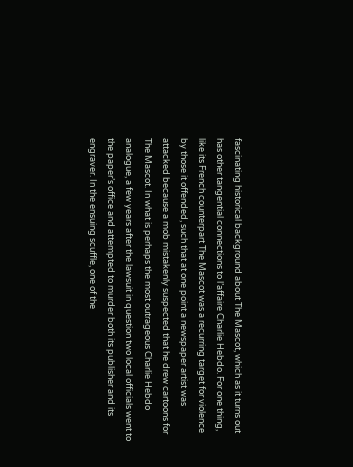fascinating historical background about The Mascot, which as it turns out has other tangential connections to l’affaire Charlie Hebdo. For one thing, like its French counterpart The Mascot was a recurring target for violence by those it offended, such that at one point a newspaper artist was attacked because a mob mistakenly suspected that he drew cartoons for The Mascot. In what is perhaps the most outrageous Charlie Hebdo analogue, a few years after the lawsuit in question two local officials went to the paper’s office and attempted to murder both its publisher and its engraver. In the ensuing scuffle, one of the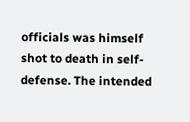officials was himself shot to death in self-defense. The intended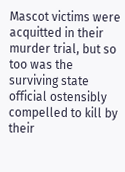Mascot victims were acquitted in their murder trial, but so too was the surviving state official ostensibly compelled to kill by their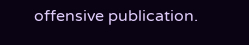offensive publication.